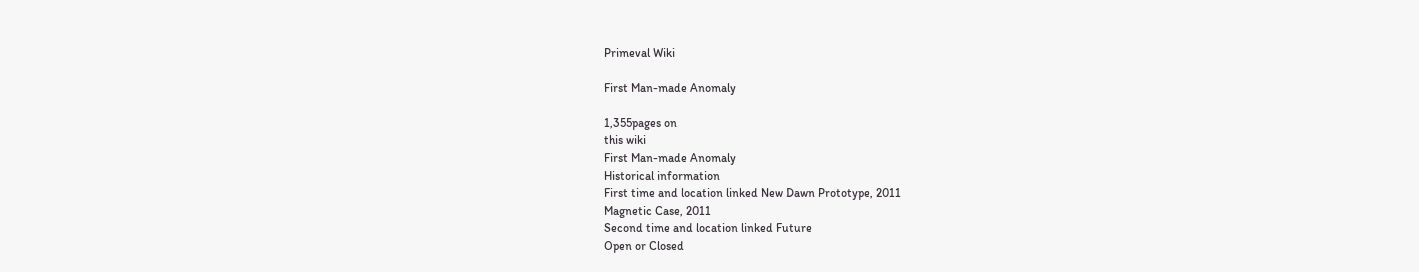Primeval Wiki

First Man-made Anomaly

1,355pages on
this wiki
First Man-made Anomaly
Historical information
First time and location linked New Dawn Prototype, 2011
Magnetic Case, 2011
Second time and location linked Future
Open or Closed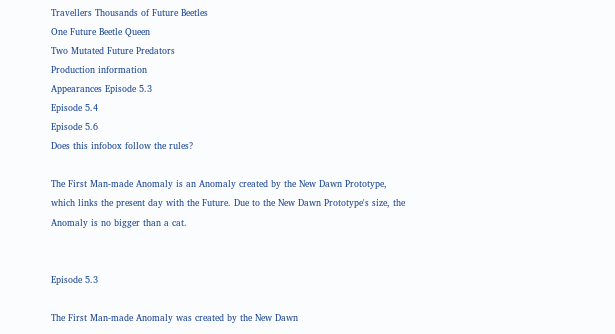Travellers Thousands of Future Beetles
One Future Beetle Queen
Two Mutated Future Predators
Production information
Appearances Episode 5.3
Episode 5.4
Episode 5.6
Does this infobox follow the rules?

The First Man-made Anomaly is an Anomaly created by the New Dawn Prototype, which links the present day with the Future. Due to the New Dawn Prototype's size, the Anomaly is no bigger than a cat.


Episode 5.3

The First Man-made Anomaly was created by the New Dawn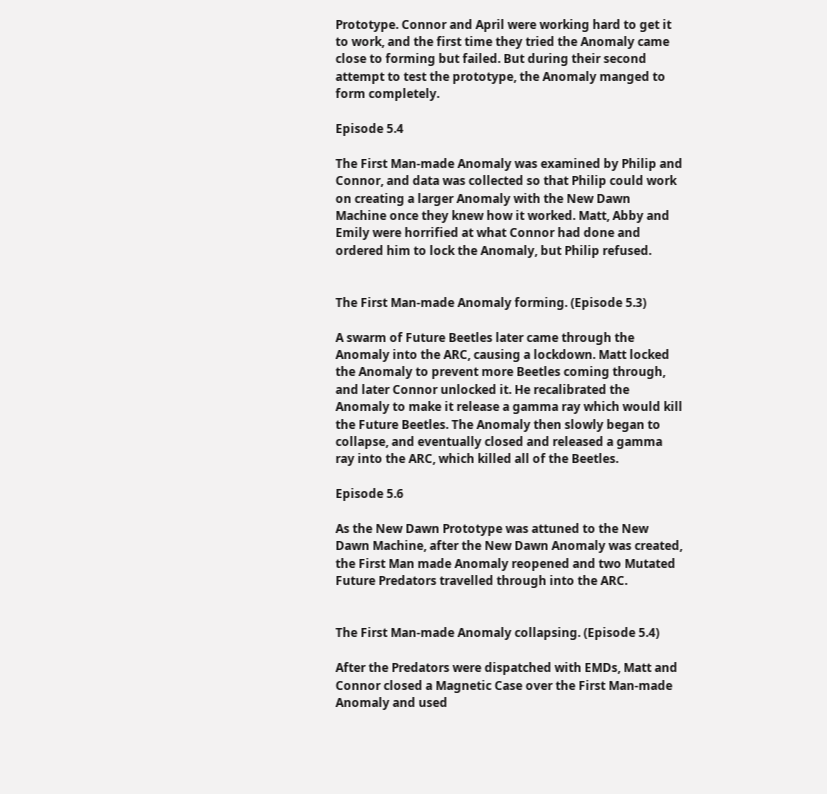Prototype. Connor and April were working hard to get it to work, and the first time they tried the Anomaly came close to forming but failed. But during their second attempt to test the prototype, the Anomaly manged to form completely.

Episode 5.4

The First Man-made Anomaly was examined by Philip and Connor, and data was collected so that Philip could work on creating a larger Anomaly with the New Dawn Machine once they knew how it worked. Matt, Abby and Emily were horrified at what Connor had done and ordered him to lock the Anomaly, but Philip refused.


The First Man-made Anomaly forming. (Episode 5.3)

A swarm of Future Beetles later came through the Anomaly into the ARC, causing a lockdown. Matt locked the Anomaly to prevent more Beetles coming through, and later Connor unlocked it. He recalibrated the Anomaly to make it release a gamma ray which would kill the Future Beetles. The Anomaly then slowly began to collapse, and eventually closed and released a gamma ray into the ARC, which killed all of the Beetles.

Episode 5.6

As the New Dawn Prototype was attuned to the New Dawn Machine, after the New Dawn Anomaly was created, the First Man made Anomaly reopened and two Mutated Future Predators travelled through into the ARC.


The First Man-made Anomaly collapsing. (Episode 5.4)

After the Predators were dispatched with EMDs, Matt and Connor closed a Magnetic Case over the First Man-made Anomaly and used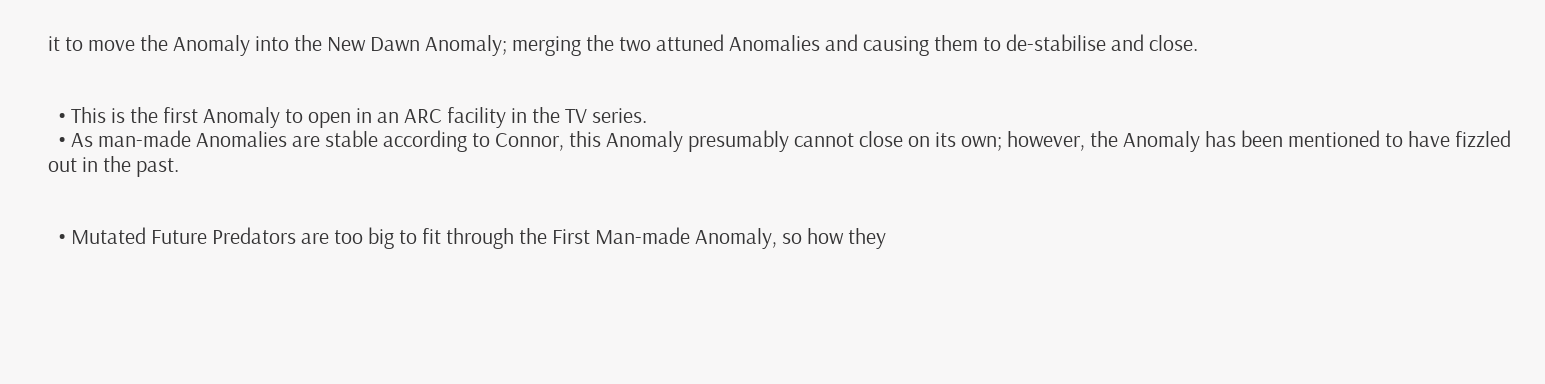it to move the Anomaly into the New Dawn Anomaly; merging the two attuned Anomalies and causing them to de-stabilise and close.


  • This is the first Anomaly to open in an ARC facility in the TV series.
  • As man-made Anomalies are stable according to Connor, this Anomaly presumably cannot close on its own; however, the Anomaly has been mentioned to have fizzled out in the past.


  • Mutated Future Predators are too big to fit through the First Man-made Anomaly, so how they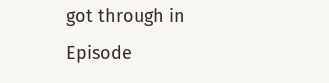got through in Episode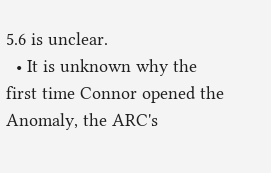5.6 is unclear.
  • It is unknown why the first time Connor opened the Anomaly, the ARC's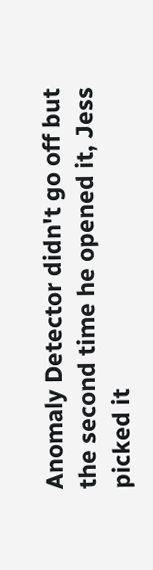Anomaly Detector didn't go off but the second time he opened it, Jess picked it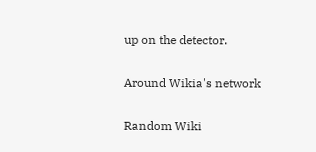up on the detector.

Around Wikia's network

Random Wiki